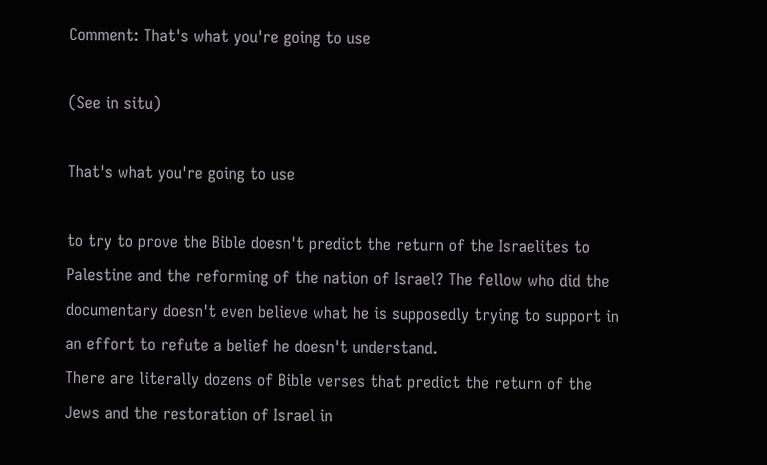Comment: That's what you're going to use

(See in situ)

That's what you're going to use

to try to prove the Bible doesn't predict the return of the Israelites to Palestine and the reforming of the nation of Israel? The fellow who did the documentary doesn't even believe what he is supposedly trying to support in an effort to refute a belief he doesn't understand.
There are literally dozens of Bible verses that predict the return of the Jews and the restoration of Israel in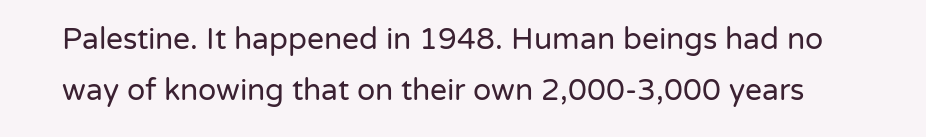Palestine. It happened in 1948. Human beings had no way of knowing that on their own 2,000-3,000 years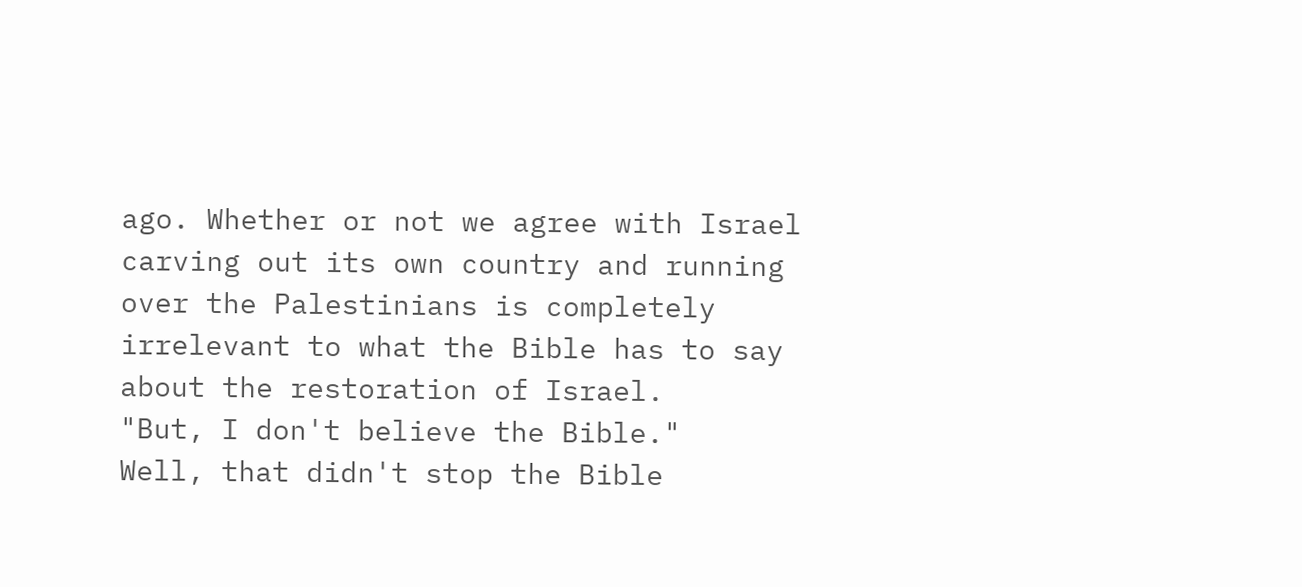ago. Whether or not we agree with Israel carving out its own country and running over the Palestinians is completely irrelevant to what the Bible has to say about the restoration of Israel.
"But, I don't believe the Bible."
Well, that didn't stop the Bible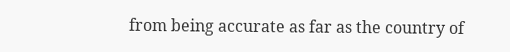from being accurate as far as the country of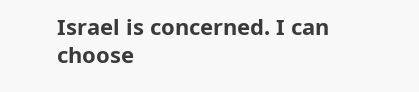Israel is concerned. I can choose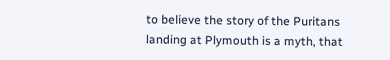to believe the story of the Puritans landing at Plymouth is a myth, that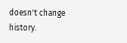doesn't change history.